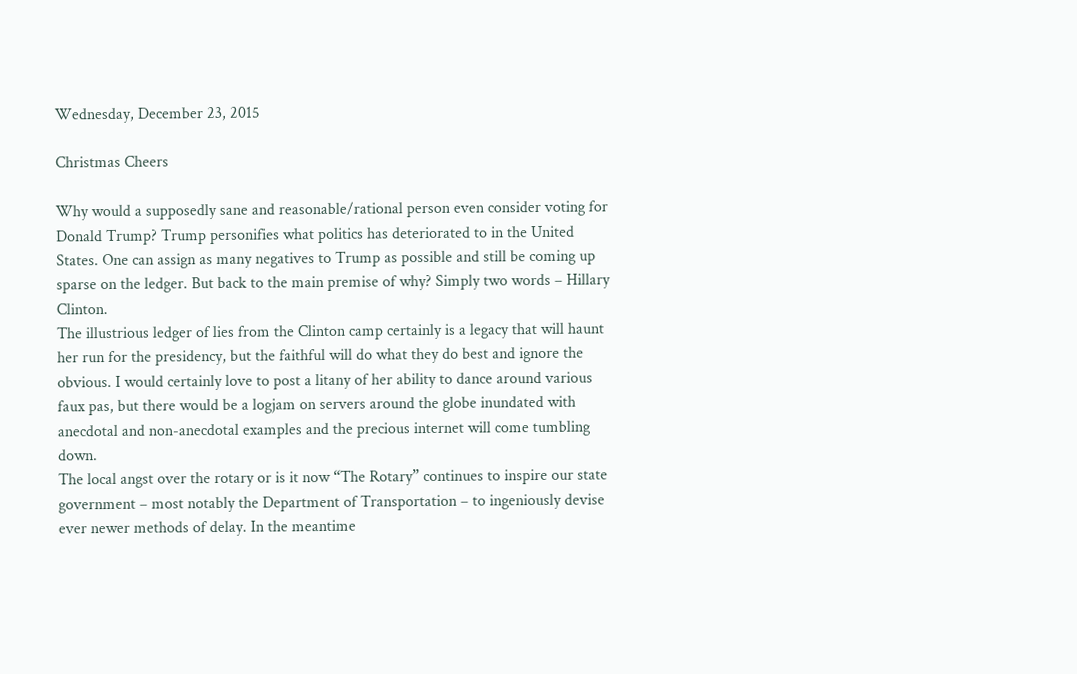Wednesday, December 23, 2015

Christmas Cheers

Why would a supposedly sane and reasonable/rational person even consider voting for Donald Trump? Trump personifies what politics has deteriorated to in the United States. One can assign as many negatives to Trump as possible and still be coming up sparse on the ledger. But back to the main premise of why? Simply two words – Hillary Clinton.
The illustrious ledger of lies from the Clinton camp certainly is a legacy that will haunt her run for the presidency, but the faithful will do what they do best and ignore the obvious. I would certainly love to post a litany of her ability to dance around various faux pas, but there would be a logjam on servers around the globe inundated with anecdotal and non-anecdotal examples and the precious internet will come tumbling down.
The local angst over the rotary or is it now “The Rotary” continues to inspire our state government – most notably the Department of Transportation – to ingeniously devise ever newer methods of delay. In the meantime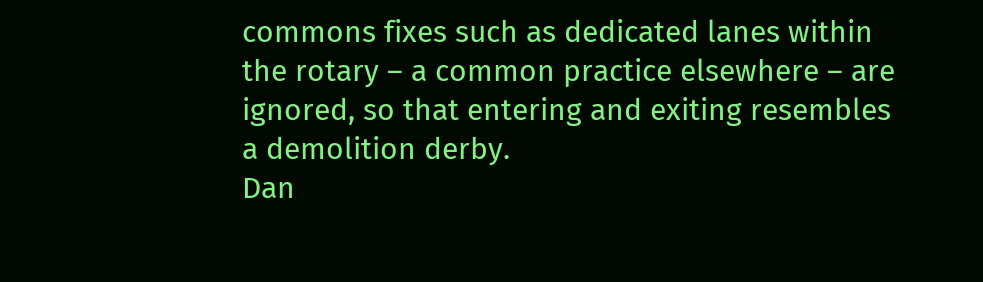commons fixes such as dedicated lanes within the rotary – a common practice elsewhere – are ignored, so that entering and exiting resembles a demolition derby.
Dan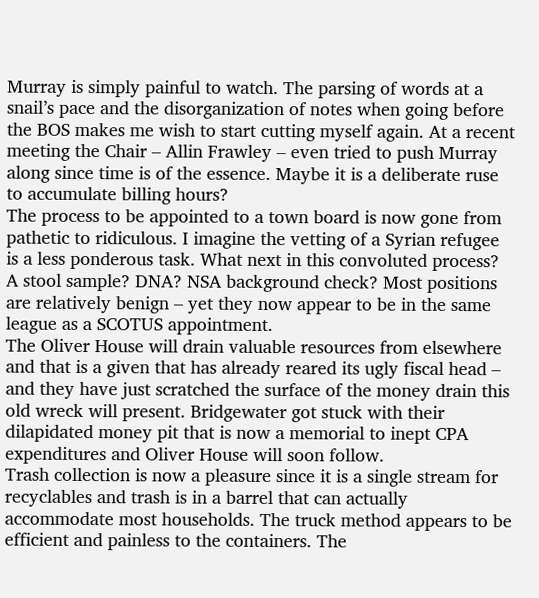Murray is simply painful to watch. The parsing of words at a snail’s pace and the disorganization of notes when going before the BOS makes me wish to start cutting myself again. At a recent meeting the Chair – Allin Frawley – even tried to push Murray along since time is of the essence. Maybe it is a deliberate ruse to accumulate billing hours?
The process to be appointed to a town board is now gone from pathetic to ridiculous. I imagine the vetting of a Syrian refugee is a less ponderous task. What next in this convoluted process? A stool sample? DNA? NSA background check? Most positions are relatively benign – yet they now appear to be in the same league as a SCOTUS appointment.
The Oliver House will drain valuable resources from elsewhere and that is a given that has already reared its ugly fiscal head – and they have just scratched the surface of the money drain this old wreck will present. Bridgewater got stuck with their dilapidated money pit that is now a memorial to inept CPA expenditures and Oliver House will soon follow.
Trash collection is now a pleasure since it is a single stream for recyclables and trash is in a barrel that can actually accommodate most households. The truck method appears to be efficient and painless to the containers. The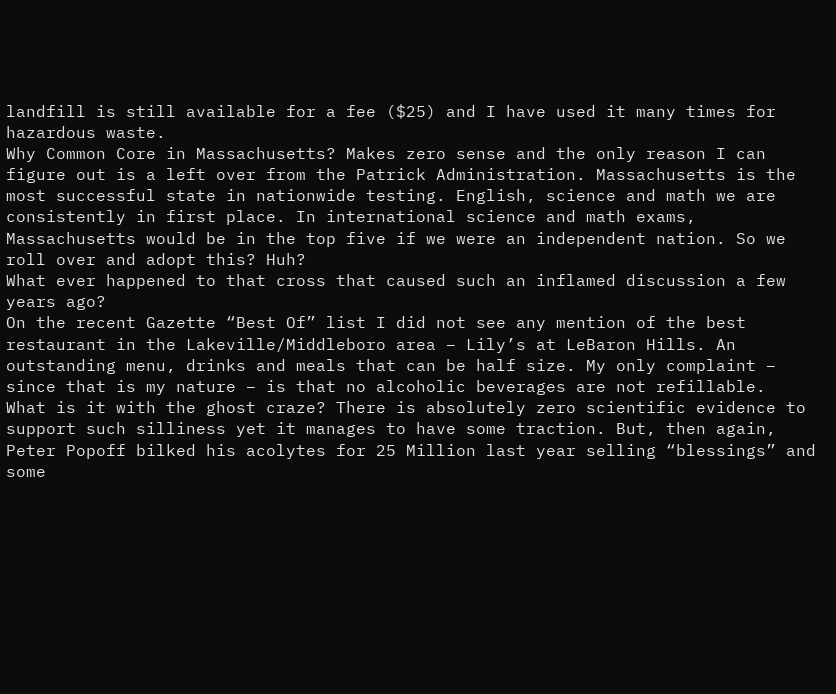landfill is still available for a fee ($25) and I have used it many times for hazardous waste.
Why Common Core in Massachusetts? Makes zero sense and the only reason I can figure out is a left over from the Patrick Administration. Massachusetts is the most successful state in nationwide testing. English, science and math we are consistently in first place. In international science and math exams, Massachusetts would be in the top five if we were an independent nation. So we roll over and adopt this? Huh?
What ever happened to that cross that caused such an inflamed discussion a few years ago?
On the recent Gazette “Best Of” list I did not see any mention of the best restaurant in the Lakeville/Middleboro area – Lily’s at LeBaron Hills. An outstanding menu, drinks and meals that can be half size. My only complaint – since that is my nature – is that no alcoholic beverages are not refillable.
What is it with the ghost craze? There is absolutely zero scientific evidence to support such silliness yet it manages to have some traction. But, then again, Peter Popoff bilked his acolytes for 25 Million last year selling “blessings” and some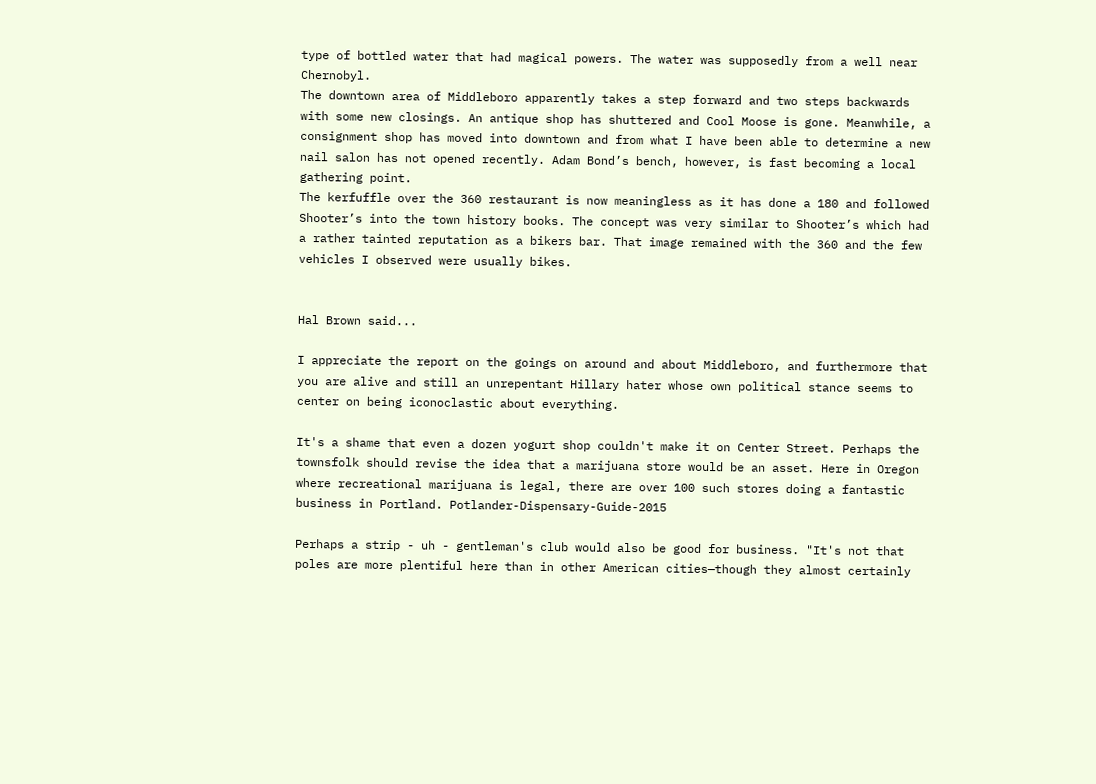type of bottled water that had magical powers. The water was supposedly from a well near Chernobyl.
The downtown area of Middleboro apparently takes a step forward and two steps backwards with some new closings. An antique shop has shuttered and Cool Moose is gone. Meanwhile, a consignment shop has moved into downtown and from what I have been able to determine a new nail salon has not opened recently. Adam Bond’s bench, however, is fast becoming a local gathering point.
The kerfuffle over the 360 restaurant is now meaningless as it has done a 180 and followed Shooter’s into the town history books. The concept was very similar to Shooter’s which had a rather tainted reputation as a bikers bar. That image remained with the 360 and the few vehicles I observed were usually bikes.


Hal Brown said...

I appreciate the report on the goings on around and about Middleboro, and furthermore that you are alive and still an unrepentant Hillary hater whose own political stance seems to center on being iconoclastic about everything.

It's a shame that even a dozen yogurt shop couldn't make it on Center Street. Perhaps the townsfolk should revise the idea that a marijuana store would be an asset. Here in Oregon where recreational marijuana is legal, there are over 100 such stores doing a fantastic business in Portland. Potlander-Dispensary-Guide-2015

Perhaps a strip - uh - gentleman's club would also be good for business. "It's not that poles are more plentiful here than in other American cities—though they almost certainly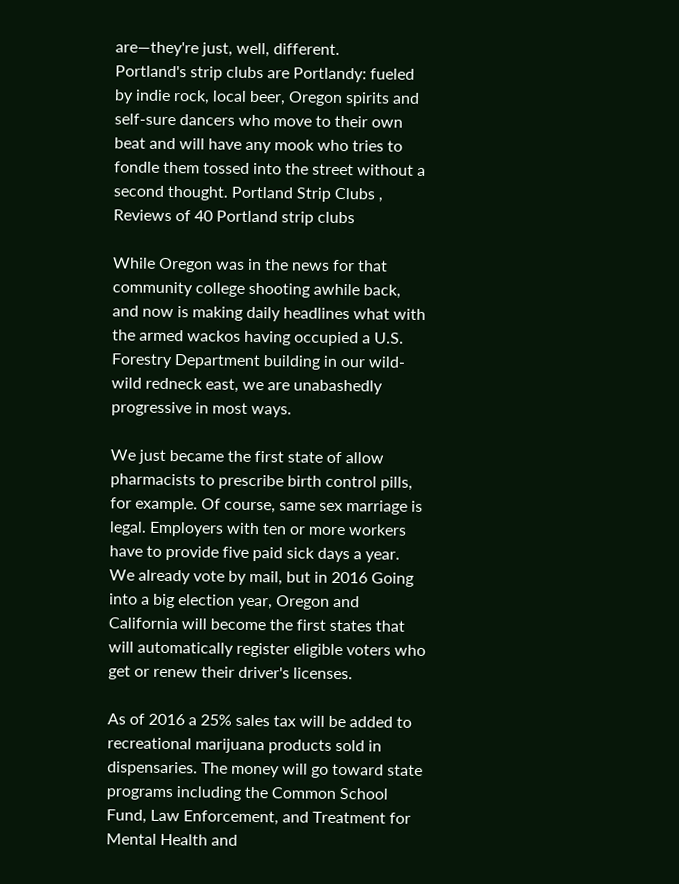are—they're just, well, different.
Portland's strip clubs are Portlandy: fueled by indie rock, local beer, Oregon spirits and self-sure dancers who move to their own beat and will have any mook who tries to fondle them tossed into the street without a second thought. Portland Strip Clubs , Reviews of 40 Portland strip clubs

While Oregon was in the news for that community college shooting awhile back, and now is making daily headlines what with the armed wackos having occupied a U.S. Forestry Department building in our wild-wild redneck east, we are unabashedly progressive in most ways.

We just became the first state of allow pharmacists to prescribe birth control pills, for example. Of course, same sex marriage is legal. Employers with ten or more workers have to provide five paid sick days a year. We already vote by mail, but in 2016 Going into a big election year, Oregon and California will become the first states that will automatically register eligible voters who get or renew their driver's licenses.

As of 2016 a 25% sales tax will be added to recreational marijuana products sold in dispensaries. The money will go toward state programs including the Common School Fund, Law Enforcement, and Treatment for Mental Health and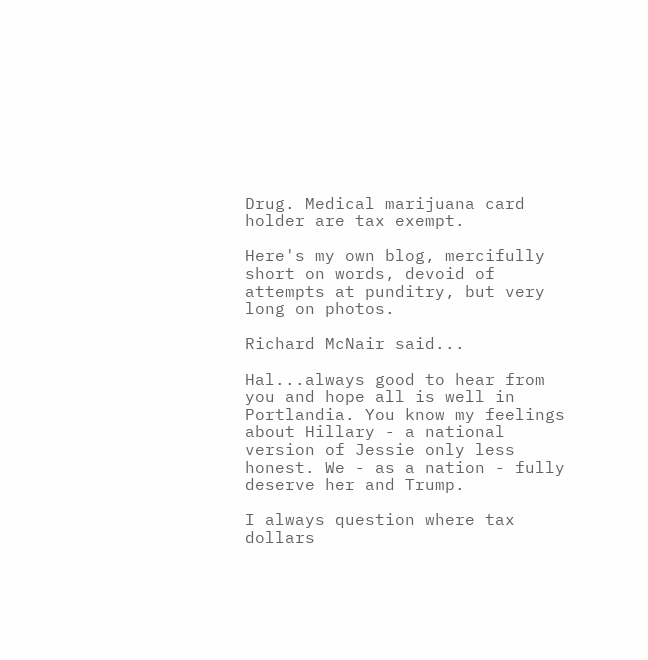Drug. Medical marijuana card holder are tax exempt.

Here's my own blog, mercifully short on words, devoid of attempts at punditry, but very long on photos.

Richard McNair said...

Hal...always good to hear from you and hope all is well in Portlandia. You know my feelings about Hillary - a national version of Jessie only less honest. We - as a nation - fully deserve her and Trump.

I always question where tax dollars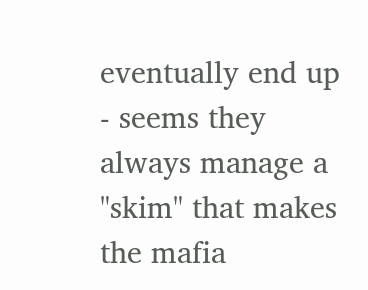eventually end up - seems they always manage a "skim" that makes the mafia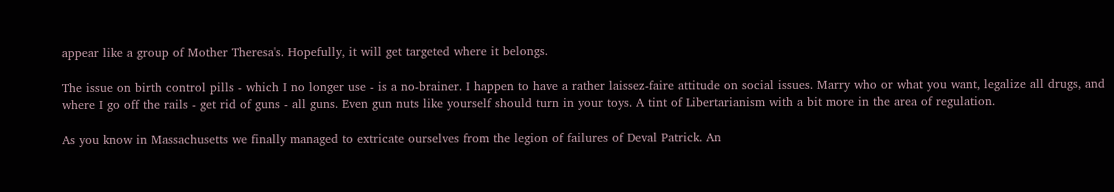appear like a group of Mother Theresa's. Hopefully, it will get targeted where it belongs.

The issue on birth control pills - which I no longer use - is a no-brainer. I happen to have a rather laissez-faire attitude on social issues. Marry who or what you want, legalize all drugs, and where I go off the rails - get rid of guns - all guns. Even gun nuts like yourself should turn in your toys. A tint of Libertarianism with a bit more in the area of regulation.

As you know in Massachusetts we finally managed to extricate ourselves from the legion of failures of Deval Patrick. An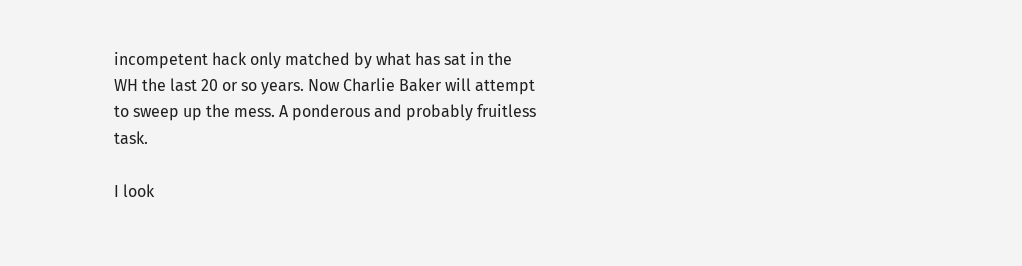incompetent hack only matched by what has sat in the WH the last 20 or so years. Now Charlie Baker will attempt to sweep up the mess. A ponderous and probably fruitless task.

I look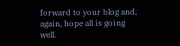forward to your blog and, again, hope all is going well.